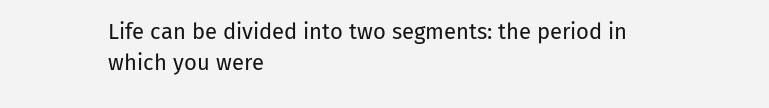Life can be divided into two segments: the period in which you were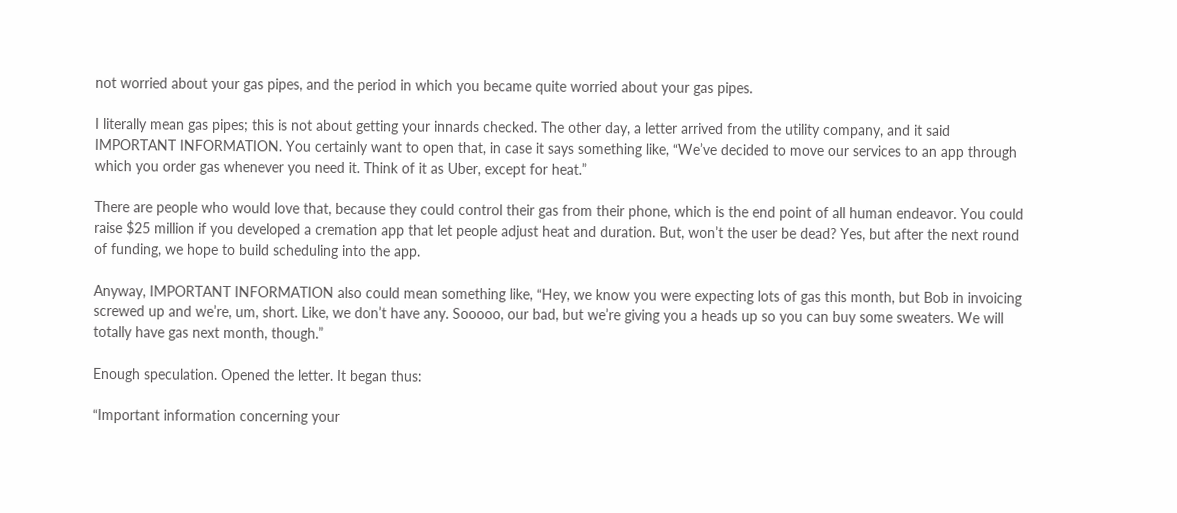not worried about your gas pipes, and the period in which you became quite worried about your gas pipes.

I literally mean gas pipes; this is not about getting your innards checked. The other day, a letter arrived from the utility company, and it said IMPORTANT INFORMATION. You certainly want to open that, in case it says something like, “We’ve decided to move our services to an app through which you order gas whenever you need it. Think of it as Uber, except for heat.”

There are people who would love that, because they could control their gas from their phone, which is the end point of all human endeavor. You could raise $25 million if you developed a cremation app that let people adjust heat and duration. But, won’t the user be dead? Yes, but after the next round of funding, we hope to build scheduling into the app.

Anyway, IMPORTANT INFORMATION also could mean something like, “Hey, we know you were expecting lots of gas this month, but Bob in invoicing screwed up and we’re, um, short. Like, we don’t have any. Sooooo, our bad, but we’re giving you a heads up so you can buy some sweaters. We will totally have gas next month, though.”

Enough speculation. Opened the letter. It began thus:

“Important information concerning your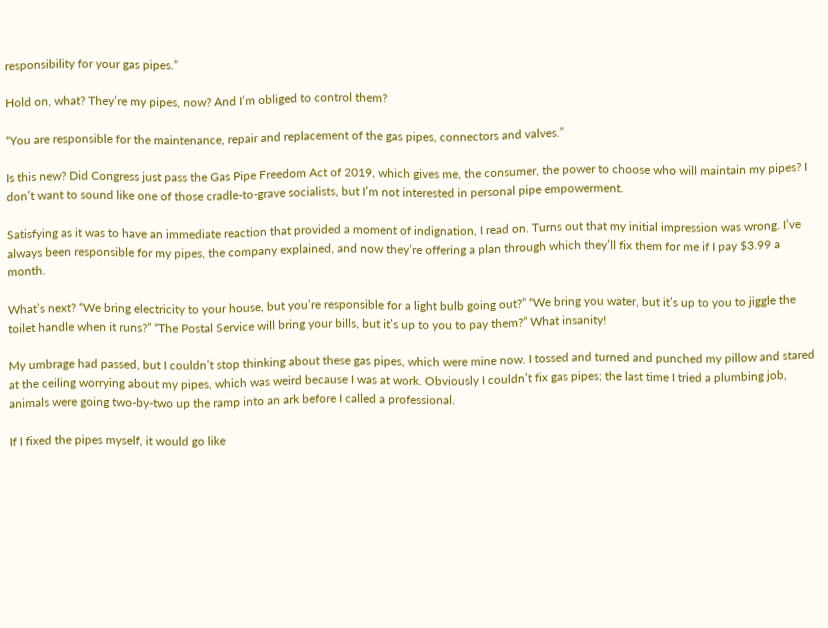responsibility for your gas pipes.”

Hold on, what? They’re my pipes, now? And I’m obliged to control them?

“You are responsible for the maintenance, repair and replacement of the gas pipes, connectors and valves.”

Is this new? Did Congress just pass the Gas Pipe Freedom Act of 2019, which gives me, the consumer, the power to choose who will maintain my pipes? I don’t want to sound like one of those cradle-to-grave socialists, but I’m not interested in personal pipe empowerment.

Satisfying as it was to have an immediate reaction that provided a moment of indignation, I read on. Turns out that my initial impression was wrong. I’ve always been responsible for my pipes, the company explained, and now they’re offering a plan through which they’ll fix them for me if I pay $3.99 a month.

What’s next? “We bring electricity to your house, but you’re responsible for a light bulb going out?” “We bring you water, but it’s up to you to jiggle the toilet handle when it runs?” “The Postal Service will bring your bills, but it’s up to you to pay them?” What insanity!

My umbrage had passed, but I couldn’t stop thinking about these gas pipes, which were mine now. I tossed and turned and punched my pillow and stared at the ceiling worrying about my pipes, which was weird because I was at work. Obviously I couldn’t fix gas pipes; the last time I tried a plumbing job, animals were going two-by-two up the ramp into an ark before I called a professional.

If I fixed the pipes myself, it would go like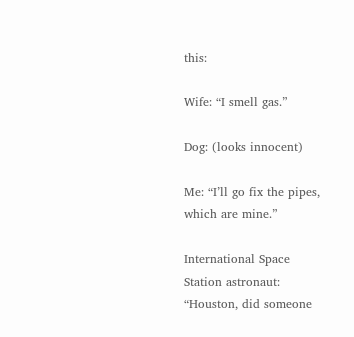this:

Wife: “I smell gas.”

Dog: (looks innocent)

Me: “I’ll go fix the pipes, which are mine.”

International Space Station astronaut: “Houston, did someone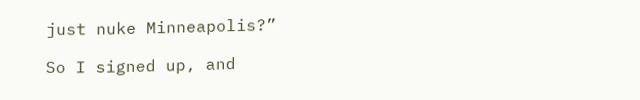just nuke Minneapolis?”

So I signed up, and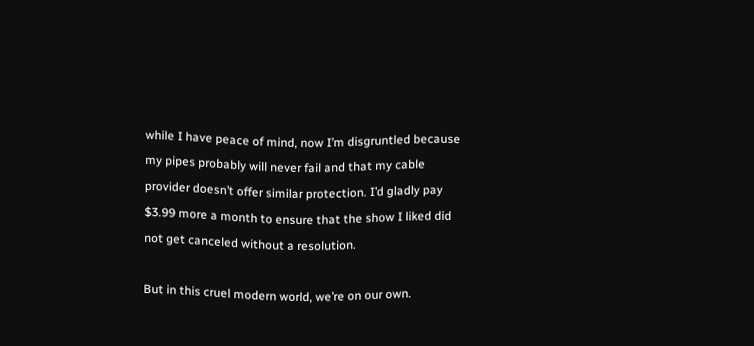while I have peace of mind, now I’m disgruntled because my pipes probably will never fail and that my cable provider doesn’t offer similar protection. I’d gladly pay $3.99 more a month to ensure that the show I liked did not get canceled without a resolution.

But in this cruel modern world, we’re on our own.